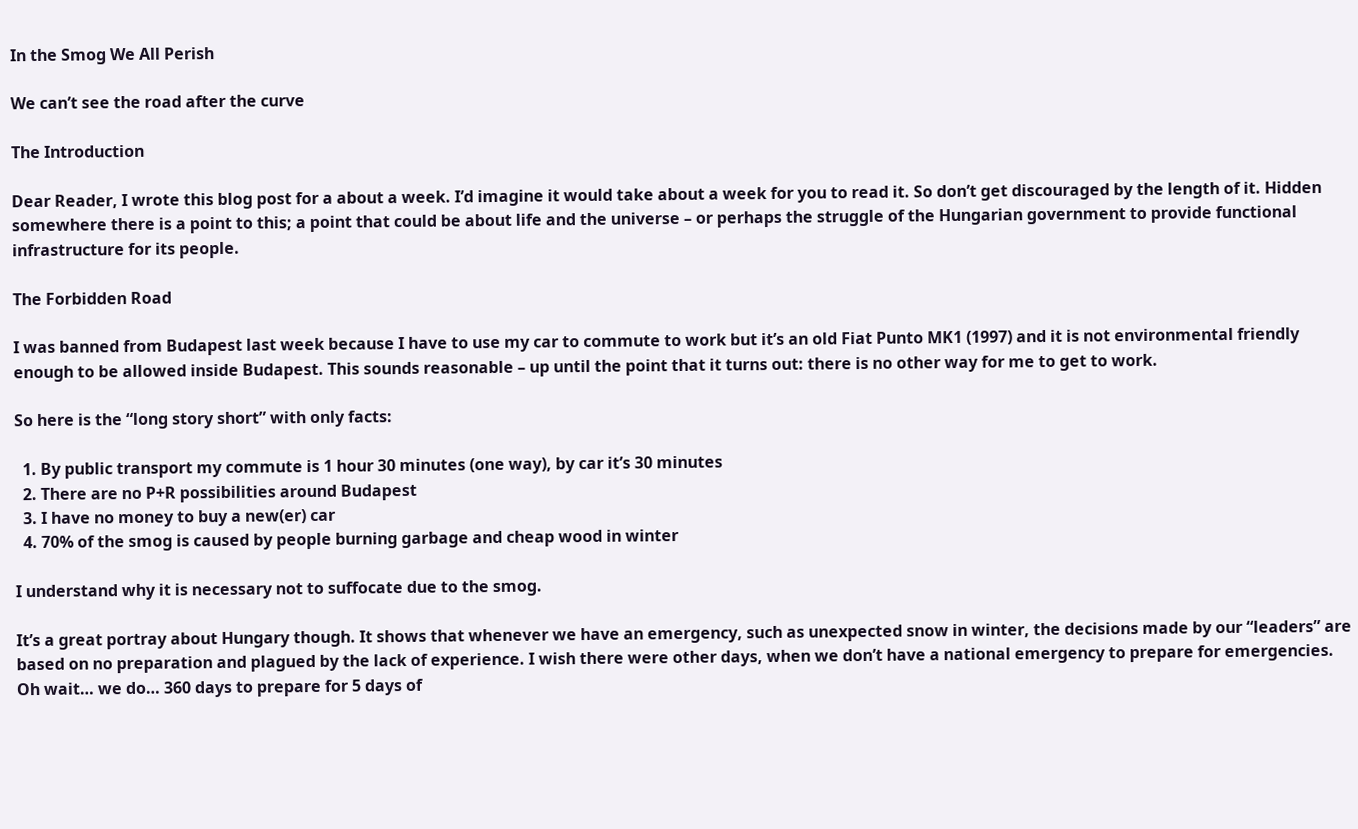In the Smog We All Perish

We can’t see the road after the curve

The Introduction

Dear Reader, I wrote this blog post for a about a week. I’d imagine it would take about a week for you to read it. So don’t get discouraged by the length of it. Hidden somewhere there is a point to this; a point that could be about life and the universe – or perhaps the struggle of the Hungarian government to provide functional infrastructure for its people.

The Forbidden Road

I was banned from Budapest last week because I have to use my car to commute to work but it’s an old Fiat Punto MK1 (1997) and it is not environmental friendly enough to be allowed inside Budapest. This sounds reasonable – up until the point that it turns out: there is no other way for me to get to work.

So here is the “long story short” with only facts:

  1. By public transport my commute is 1 hour 30 minutes (one way), by car it’s 30 minutes
  2. There are no P+R possibilities around Budapest
  3. I have no money to buy a new(er) car
  4. 70% of the smog is caused by people burning garbage and cheap wood in winter

I understand why it is necessary not to suffocate due to the smog.

It’s a great portray about Hungary though. It shows that whenever we have an emergency, such as unexpected snow in winter, the decisions made by our “leaders” are based on no preparation and plagued by the lack of experience. I wish there were other days, when we don’t have a national emergency to prepare for emergencies. Oh wait… we do… 360 days to prepare for 5 days of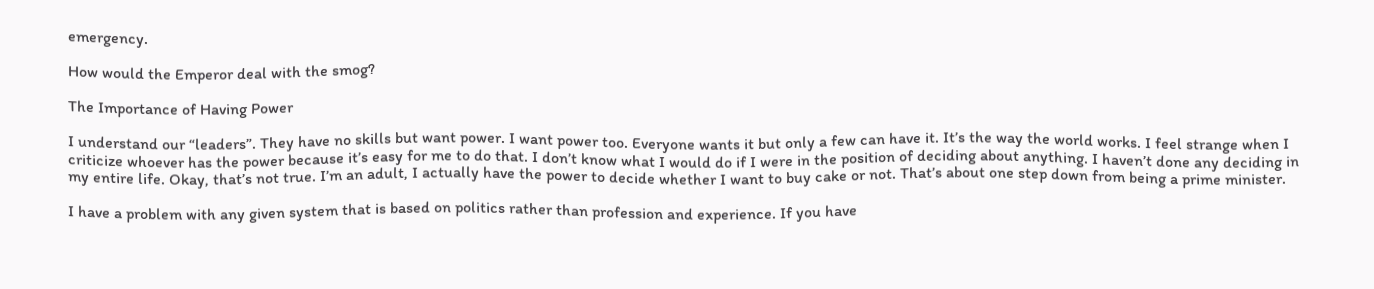emergency.

How would the Emperor deal with the smog?

The Importance of Having Power

I understand our “leaders”. They have no skills but want power. I want power too. Everyone wants it but only a few can have it. It’s the way the world works. I feel strange when I criticize whoever has the power because it’s easy for me to do that. I don’t know what I would do if I were in the position of deciding about anything. I haven’t done any deciding in my entire life. Okay, that’s not true. I’m an adult, I actually have the power to decide whether I want to buy cake or not. That’s about one step down from being a prime minister.

I have a problem with any given system that is based on politics rather than profession and experience. If you have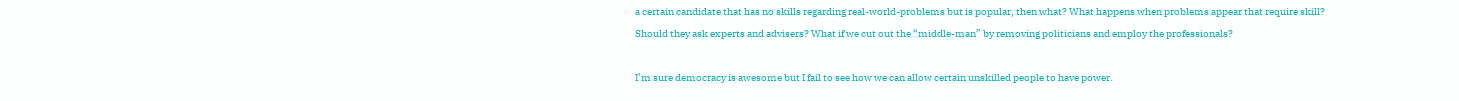a certain candidate that has no skills regarding real-world-problems but is popular, then what? What happens when problems appear that require skill? Should they ask experts and advisers? What if we cut out the “middle-man” by removing politicians and employ the professionals?

I’m sure democracy is awesome but I fail to see how we can allow certain unskilled people to have power.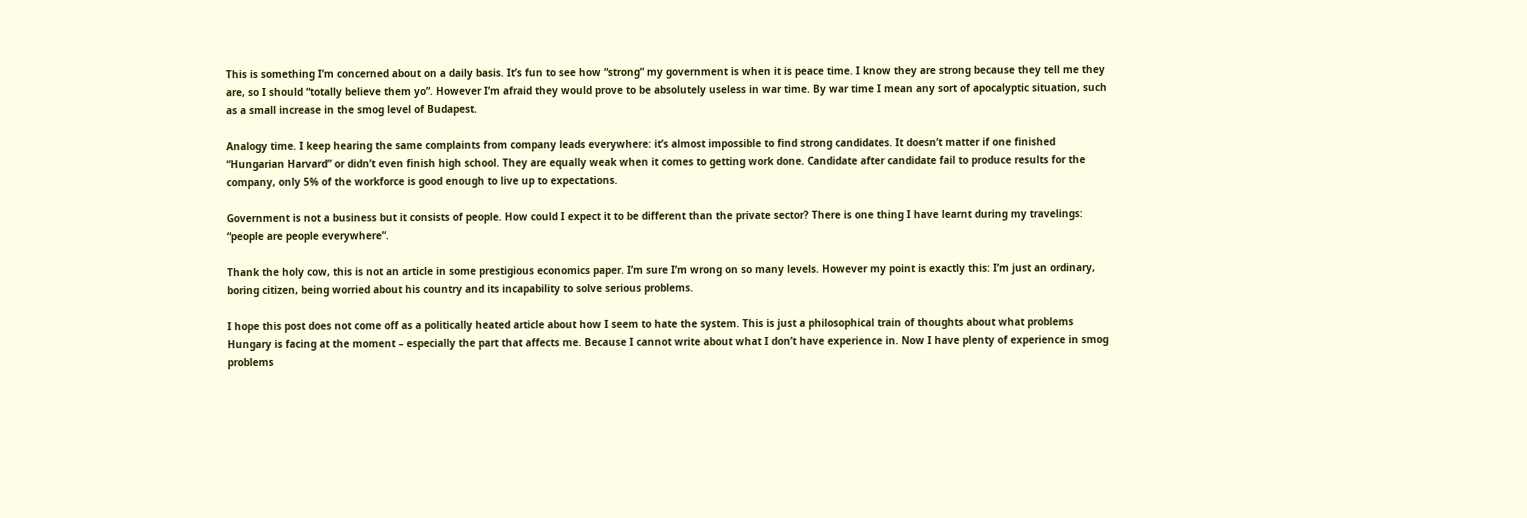This is something I’m concerned about on a daily basis. It’s fun to see how “strong” my government is when it is peace time. I know they are strong because they tell me they are, so I should “totally believe them yo”. However I’m afraid they would prove to be absolutely useless in war time. By war time I mean any sort of apocalyptic situation, such as a small increase in the smog level of Budapest.

Analogy time. I keep hearing the same complaints from company leads everywhere: it’s almost impossible to find strong candidates. It doesn’t matter if one finished “Hungarian Harvard” or didn’t even finish high school. They are equally weak when it comes to getting work done. Candidate after candidate fail to produce results for the company, only 5% of the workforce is good enough to live up to expectations.

Government is not a business but it consists of people. How could I expect it to be different than the private sector? There is one thing I have learnt during my travelings: “people are people everywhere”.

Thank the holy cow, this is not an article in some prestigious economics paper. I’m sure I’m wrong on so many levels. However my point is exactly this: I’m just an ordinary, boring citizen, being worried about his country and its incapability to solve serious problems.

I hope this post does not come off as a politically heated article about how I seem to hate the system. This is just a philosophical train of thoughts about what problems Hungary is facing at the moment – especially the part that affects me. Because I cannot write about what I don’t have experience in. Now I have plenty of experience in smog problems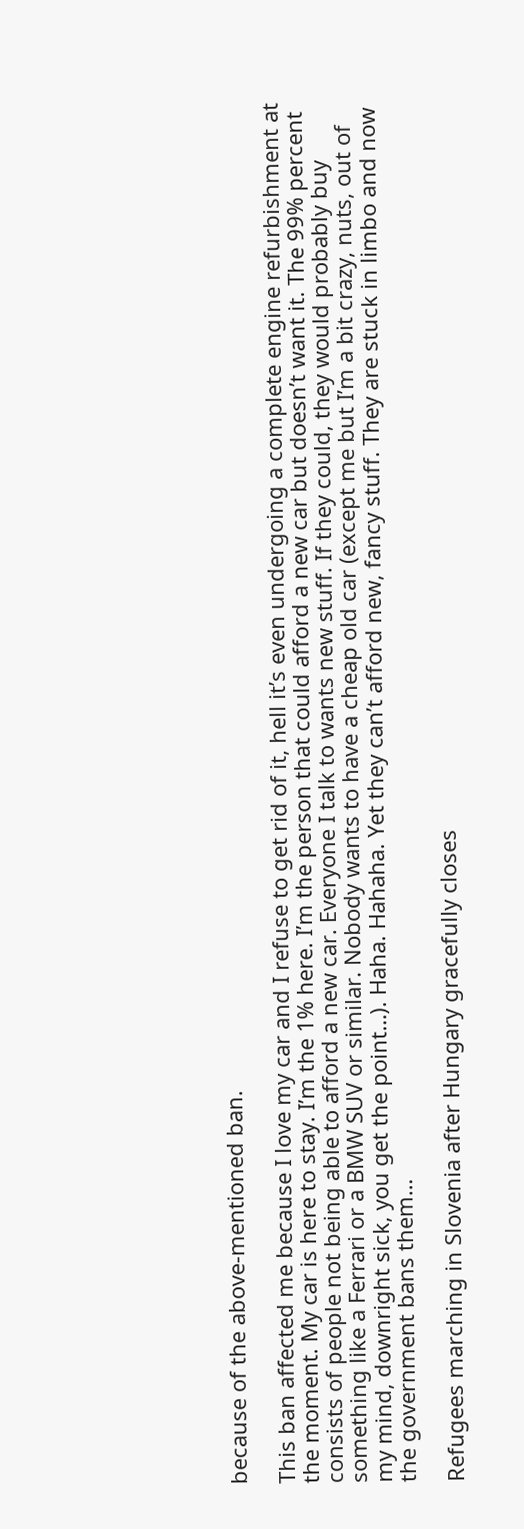because of the above-mentioned ban.

This ban affected me because I love my car and I refuse to get rid of it, hell it’s even undergoing a complete engine refurbishment at the moment. My car is here to stay. I’m the 1% here. I’m the person that could afford a new car but doesn’t want it. The 99% percent consists of people not being able to afford a new car. Everyone I talk to wants new stuff. If they could, they would probably buy something like a Ferrari or a BMW SUV or similar. Nobody wants to have a cheap old car (except me but I’m a bit crazy, nuts, out of my mind, downright sick, you get the point…). Haha. Hahaha. Yet they can’t afford new, fancy stuff. They are stuck in limbo and now the government bans them…

Refugees marching in Slovenia after Hungary gracefully closes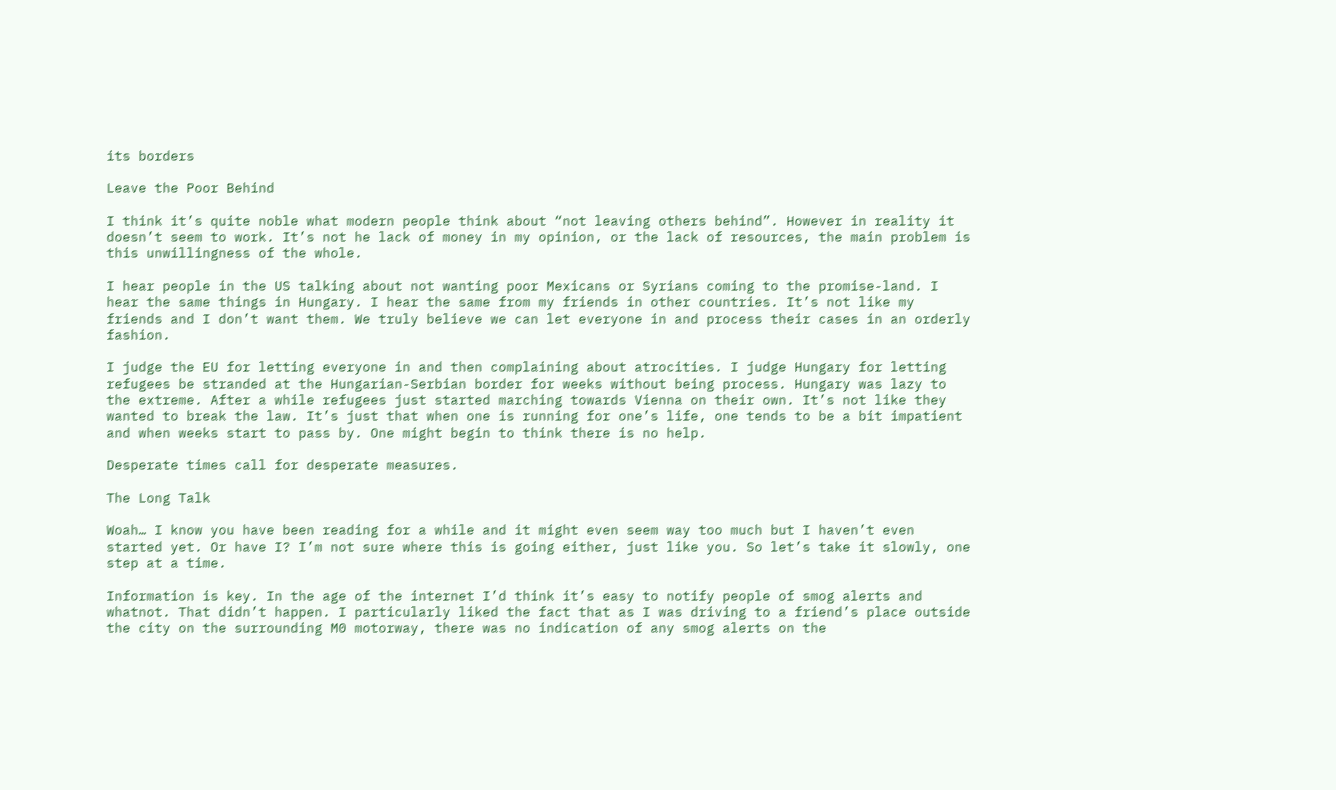its borders

Leave the Poor Behind

I think it’s quite noble what modern people think about “not leaving others behind”. However in reality it doesn’t seem to work. It’s not he lack of money in my opinion, or the lack of resources, the main problem is this unwillingness of the whole.

I hear people in the US talking about not wanting poor Mexicans or Syrians coming to the promise-land. I hear the same things in Hungary. I hear the same from my friends in other countries. It’s not like my friends and I don’t want them. We truly believe we can let everyone in and process their cases in an orderly fashion.

I judge the EU for letting everyone in and then complaining about atrocities. I judge Hungary for letting refugees be stranded at the Hungarian-Serbian border for weeks without being process. Hungary was lazy to the extreme. After a while refugees just started marching towards Vienna on their own. It’s not like they wanted to break the law. It’s just that when one is running for one’s life, one tends to be a bit impatient and when weeks start to pass by. One might begin to think there is no help.

Desperate times call for desperate measures.

The Long Talk

Woah… I know you have been reading for a while and it might even seem way too much but I haven’t even started yet. Or have I? I’m not sure where this is going either, just like you. So let’s take it slowly, one step at a time.

Information is key. In the age of the internet I’d think it’s easy to notify people of smog alerts and whatnot. That didn’t happen. I particularly liked the fact that as I was driving to a friend’s place outside the city on the surrounding M0 motorway, there was no indication of any smog alerts on the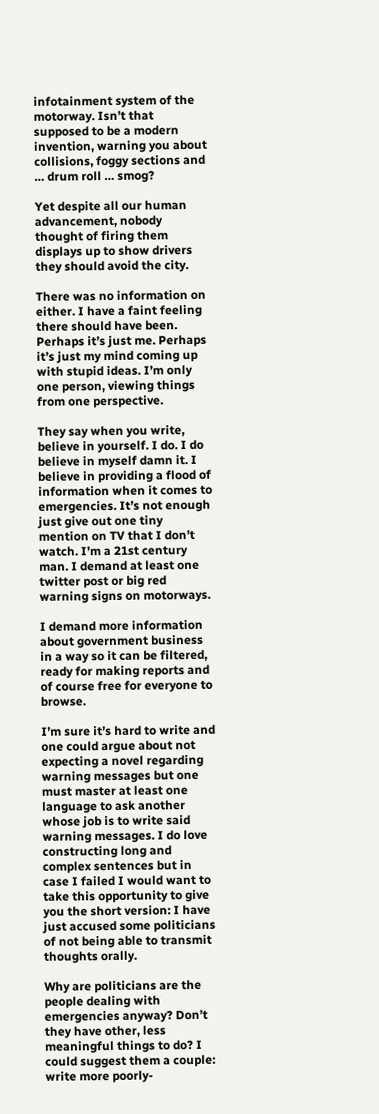infotainment system of the motorway. Isn’t that supposed to be a modern invention, warning you about collisions, foggy sections and … drum roll … smog?

Yet despite all our human advancement, nobody thought of firing them displays up to show drivers they should avoid the city.

There was no information on either. I have a faint feeling there should have been. Perhaps it’s just me. Perhaps it’s just my mind coming up with stupid ideas. I’m only one person, viewing things from one perspective.

They say when you write, believe in yourself. I do. I do believe in myself damn it. I believe in providing a flood of information when it comes to emergencies. It’s not enough just give out one tiny mention on TV that I don’t watch. I’m a 21st century man. I demand at least one twitter post or big red warning signs on motorways.

I demand more information about government business in a way so it can be filtered, ready for making reports and of course free for everyone to browse.

I’m sure it’s hard to write and one could argue about not expecting a novel regarding warning messages but one must master at least one language to ask another whose job is to write said warning messages. I do love constructing long and complex sentences but in case I failed I would want to take this opportunity to give you the short version: I have just accused some politicians of not being able to transmit thoughts orally.

Why are politicians are the people dealing with emergencies anyway? Don’t they have other, less meaningful things to do? I could suggest them a couple: write more poorly-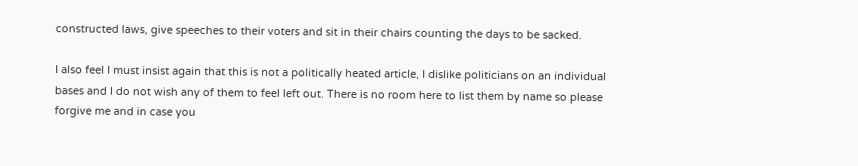constructed laws, give speeches to their voters and sit in their chairs counting the days to be sacked.

I also feel I must insist again that this is not a politically heated article, I dislike politicians on an individual bases and I do not wish any of them to feel left out. There is no room here to list them by name so please forgive me and in case you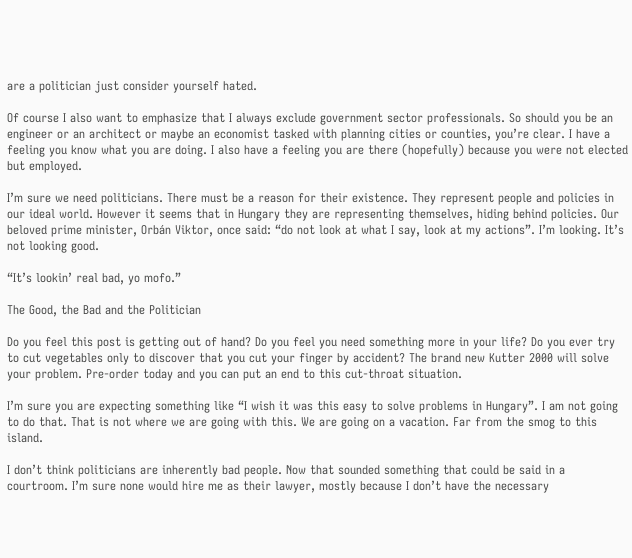are a politician just consider yourself hated.

Of course I also want to emphasize that I always exclude government sector professionals. So should you be an engineer or an architect or maybe an economist tasked with planning cities or counties, you’re clear. I have a feeling you know what you are doing. I also have a feeling you are there (hopefully) because you were not elected but employed.

I’m sure we need politicians. There must be a reason for their existence. They represent people and policies in our ideal world. However it seems that in Hungary they are representing themselves, hiding behind policies. Our beloved prime minister, Orbán Viktor, once said: “do not look at what I say, look at my actions”. I’m looking. It’s not looking good.

“It’s lookin’ real bad, yo mofo.”

The Good, the Bad and the Politician

Do you feel this post is getting out of hand? Do you feel you need something more in your life? Do you ever try to cut vegetables only to discover that you cut your finger by accident? The brand new Kutter 2000 will solve your problem. Pre-order today and you can put an end to this cut-throat situation.

I’m sure you are expecting something like “I wish it was this easy to solve problems in Hungary”. I am not going to do that. That is not where we are going with this. We are going on a vacation. Far from the smog to this island.

I don’t think politicians are inherently bad people. Now that sounded something that could be said in a courtroom. I’m sure none would hire me as their lawyer, mostly because I don’t have the necessary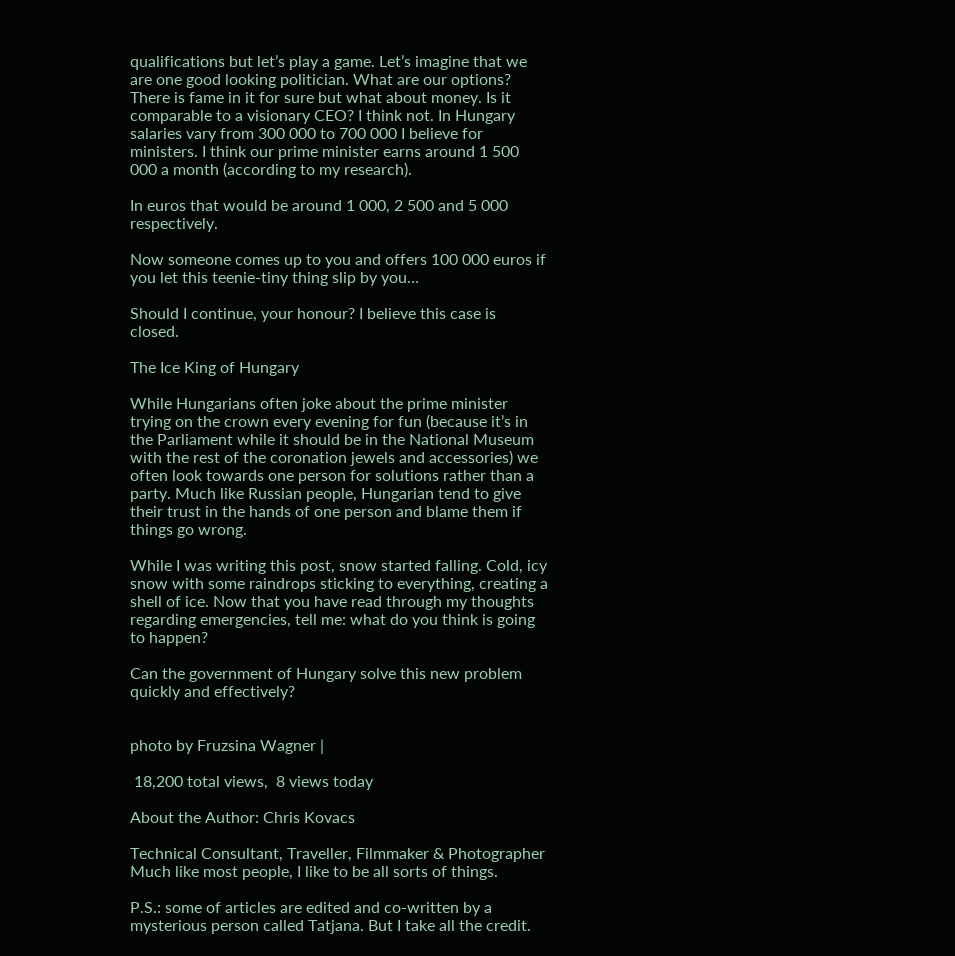qualifications but let’s play a game. Let’s imagine that we are one good looking politician. What are our options? There is fame in it for sure but what about money. Is it comparable to a visionary CEO? I think not. In Hungary salaries vary from 300 000 to 700 000 I believe for ministers. I think our prime minister earns around 1 500 000 a month (according to my research).

In euros that would be around 1 000, 2 500 and 5 000 respectively.

Now someone comes up to you and offers 100 000 euros if you let this teenie-tiny thing slip by you…

Should I continue, your honour? I believe this case is closed.

The Ice King of Hungary

While Hungarians often joke about the prime minister trying on the crown every evening for fun (because it’s in the Parliament while it should be in the National Museum with the rest of the coronation jewels and accessories) we often look towards one person for solutions rather than a party. Much like Russian people, Hungarian tend to give their trust in the hands of one person and blame them if things go wrong.

While I was writing this post, snow started falling. Cold, icy snow with some raindrops sticking to everything, creating a shell of ice. Now that you have read through my thoughts regarding emergencies, tell me: what do you think is going to happen?

Can the government of Hungary solve this new problem quickly and effectively?


photo by Fruzsina Wagner |

 18,200 total views,  8 views today

About the Author: Chris Kovacs

Technical Consultant, Traveller, Filmmaker & Photographer
Much like most people, I like to be all sorts of things.

P.S.: some of articles are edited and co-written by a mysterious person called Tatjana. But I take all the credit.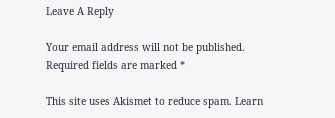Leave A Reply

Your email address will not be published. Required fields are marked *

This site uses Akismet to reduce spam. Learn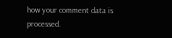how your comment data is processed.